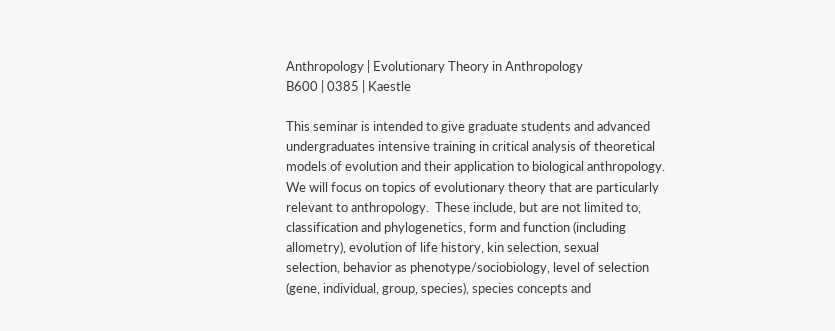Anthropology | Evolutionary Theory in Anthropology
B600 | 0385 | Kaestle

This seminar is intended to give graduate students and advanced
undergraduates intensive training in critical analysis of theoretical
models of evolution and their application to biological anthropology.
We will focus on topics of evolutionary theory that are particularly
relevant to anthropology.  These include, but are not limited to,
classification and phylogenetics, form and function (including
allometry), evolution of life history, kin selection, sexual
selection, behavior as phenotype/sociobiology, level of selection
(gene, individual, group, species), species concepts and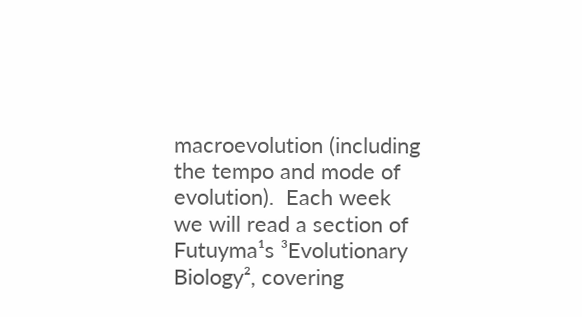macroevolution (including the tempo and mode of evolution).  Each week
we will read a section of Futuyma¹s ³Evolutionary Biology², covering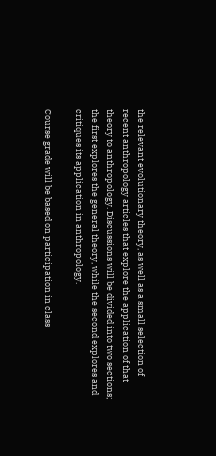the relevant evolutionary theory, as well as a small selection of
recent anthropology articles that explore the application of that
theory to anthropology. Discussions will be divided into two sections;
the first explores the general theory, while the second explores and
critiques its application in anthropology.

Course grade will be based on participation in class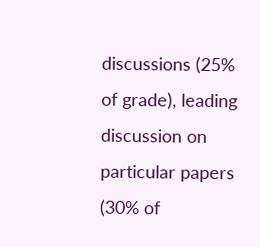discussions (25%
of grade), leading discussion on particular papers (30% of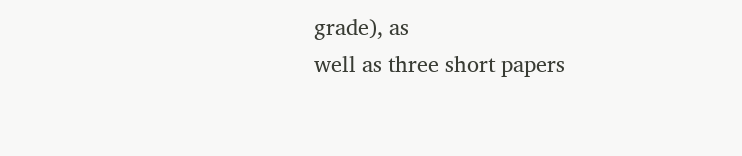grade), as
well as three short papers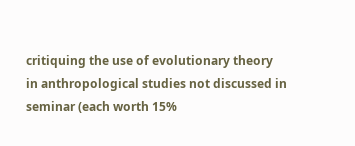critiquing the use of evolutionary theory
in anthropological studies not discussed in seminar (each worth 15%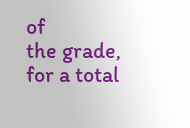of
the grade, for a total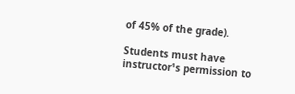of 45% of the grade).

Students must have instructor¹s permission to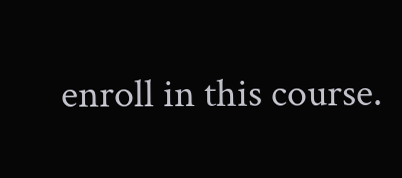enroll in this course.